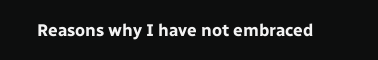Reasons why I have not embraced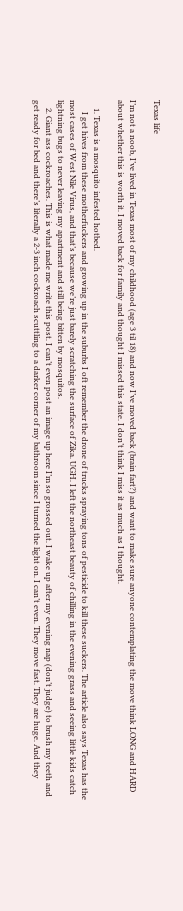Texas life

I’m not a noob, I’ve lived in Texas most of my childhood (age 3 til 18) and now I’ve moved back (brain fart?) and want to make sure anyone contemplating the move think LONG and HARD about whether this is worth it. I moved back for family and thought I missed this state. I don’t think I miss it as much as I thought.

    1. Texas is a mosquito infested hotbed.
      I get hives from these motherfuckers and growing up in the suburbs I oft remember the drone of trucks spraying tons of pesticide to kill these suckers. The article also says Texas has the most cases of West Nile Virus, and that’s because we’re just barely scratching the surface of Zika. UGH. I left the northeast beauty of chilling in the evening grass and seeing little kids catch lightning bugs to never leaving my apartment and still being bitten by mosquitos.
    2. Giant ass cockroaches. This is what made me write this post. I can’t even post an image up here I’m so grossed out. I wake up after my evening nap (don’t judge) to brush my teeth and get ready for bed and there’s literally a 2-3 inch cockroach scuttling to a darker corner of my bathroom since I turned the light on. I can’t even. They move fast. They are huge. And they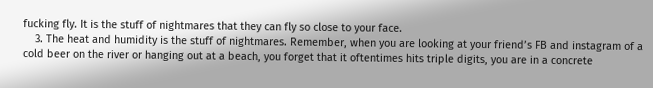fucking fly. It is the stuff of nightmares that they can fly so close to your face.
    3. The heat and humidity is the stuff of nightmares. Remember, when you are looking at your friend’s FB and instagram of a cold beer on the river or hanging out at a beach, you forget that it oftentimes hits triple digits, you are in a concrete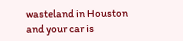wasteland in Houston and your car is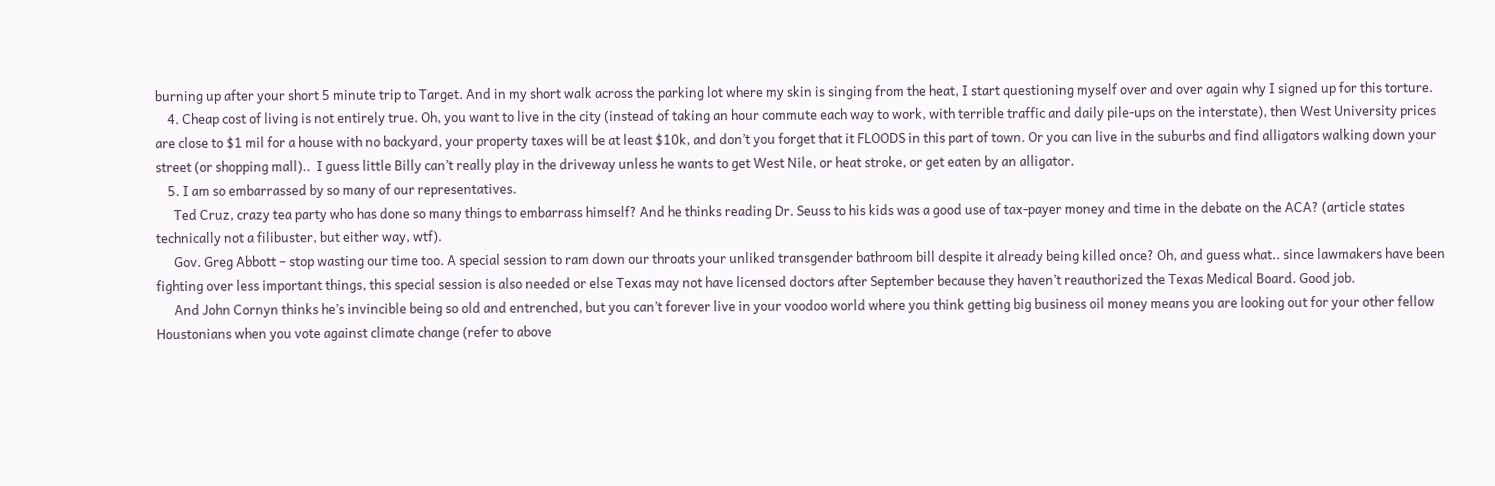burning up after your short 5 minute trip to Target. And in my short walk across the parking lot where my skin is singing from the heat, I start questioning myself over and over again why I signed up for this torture.
    4. Cheap cost of living is not entirely true. Oh, you want to live in the city (instead of taking an hour commute each way to work, with terrible traffic and daily pile-ups on the interstate), then West University prices are close to $1 mil for a house with no backyard, your property taxes will be at least $10k, and don’t you forget that it FLOODS in this part of town. Or you can live in the suburbs and find alligators walking down your street (or shopping mall)..  I guess little Billy can’t really play in the driveway unless he wants to get West Nile, or heat stroke, or get eaten by an alligator.
    5. I am so embarrassed by so many of our representatives.
      Ted Cruz, crazy tea party who has done so many things to embarrass himself? And he thinks reading Dr. Seuss to his kids was a good use of tax-payer money and time in the debate on the ACA? (article states technically not a filibuster, but either way, wtf).
      Gov. Greg Abbott – stop wasting our time too. A special session to ram down our throats your unliked transgender bathroom bill despite it already being killed once? Oh, and guess what.. since lawmakers have been fighting over less important things, this special session is also needed or else Texas may not have licensed doctors after September because they haven’t reauthorized the Texas Medical Board. Good job.
      And John Cornyn thinks he’s invincible being so old and entrenched, but you can’t forever live in your voodoo world where you think getting big business oil money means you are looking out for your other fellow Houstonians when you vote against climate change (refer to above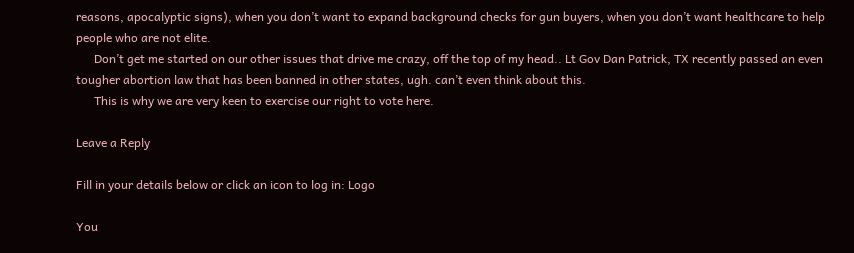reasons, apocalyptic signs), when you don’t want to expand background checks for gun buyers, when you don’t want healthcare to help people who are not elite.
      Don’t get me started on our other issues that drive me crazy, off the top of my head.. Lt Gov Dan Patrick, TX recently passed an even tougher abortion law that has been banned in other states, ugh. can’t even think about this.
      This is why we are very keen to exercise our right to vote here.

Leave a Reply

Fill in your details below or click an icon to log in: Logo

You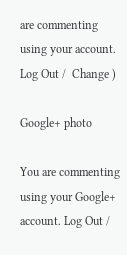are commenting using your account. Log Out /  Change )

Google+ photo

You are commenting using your Google+ account. Log Out /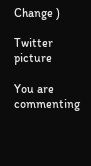Change )

Twitter picture

You are commenting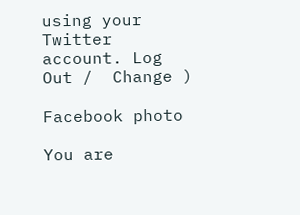using your Twitter account. Log Out /  Change )

Facebook photo

You are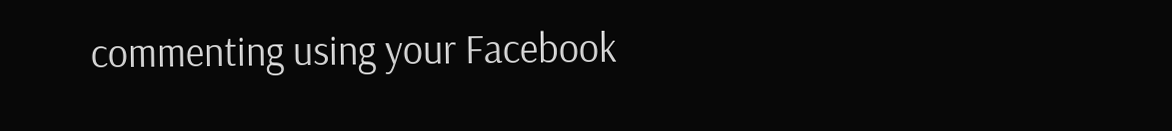commenting using your Facebook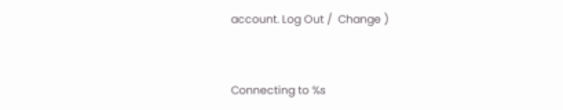account. Log Out /  Change )


Connecting to %s